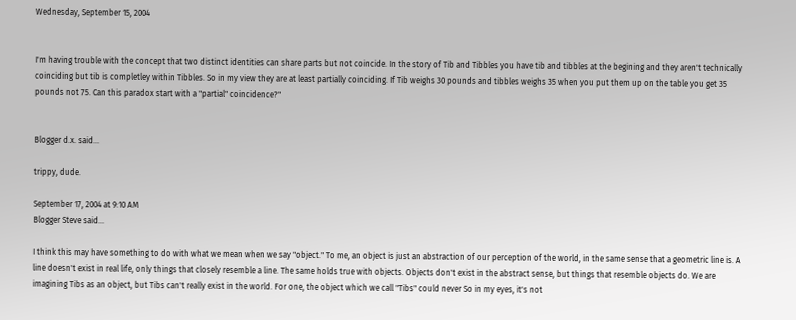Wednesday, September 15, 2004


I'm having trouble with the concept that two distinct identities can share parts but not coincide. In the story of Tib and Tibbles you have tib and tibbles at the begining and they aren't technically coinciding but tib is completley within Tibbles. So in my view they are at least partially coinciding. If Tib weighs 30 pounds and tibbles weighs 35 when you put them up on the table you get 35 pounds not 75. Can this paradox start with a "partial" coincidence?"


Blogger d.x. said...

trippy, dude.

September 17, 2004 at 9:10 AM
Blogger Steve said...

I think this may have something to do with what we mean when we say "object." To me, an object is just an abstraction of our perception of the world, in the same sense that a geometric line is. A line doesn't exist in real life, only things that closely resemble a line. The same holds true with objects. Objects don't exist in the abstract sense, but things that resemble objects do. We are imagining Tibs as an object, but Tibs can't really exist in the world. For one, the object which we call "Tibs" could never So in my eyes, it's not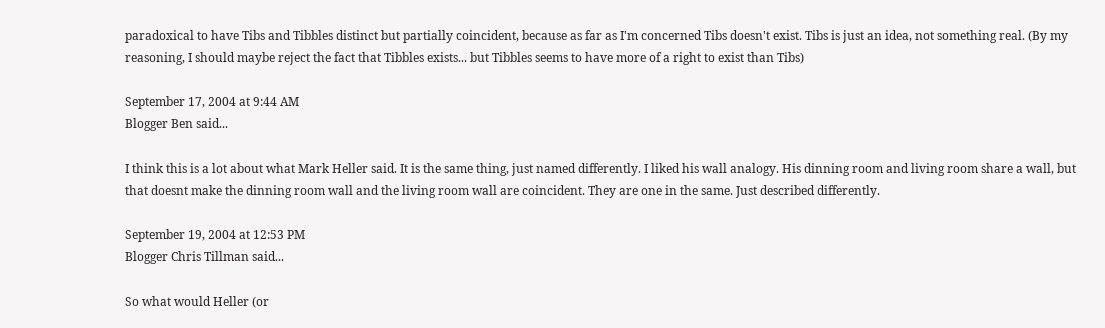paradoxical to have Tibs and Tibbles distinct but partially coincident, because as far as I'm concerned Tibs doesn't exist. Tibs is just an idea, not something real. (By my reasoning, I should maybe reject the fact that Tibbles exists... but Tibbles seems to have more of a right to exist than Tibs)

September 17, 2004 at 9:44 AM
Blogger Ben said...

I think this is a lot about what Mark Heller said. It is the same thing, just named differently. I liked his wall analogy. His dinning room and living room share a wall, but that doesnt make the dinning room wall and the living room wall are coincident. They are one in the same. Just described differently.

September 19, 2004 at 12:53 PM
Blogger Chris Tillman said...

So what would Heller (or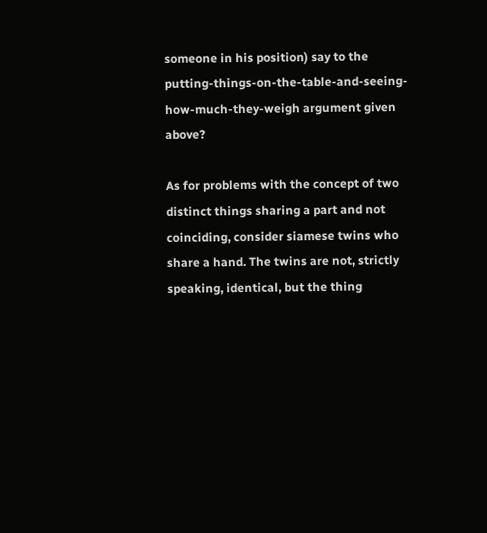someone in his position) say to the putting-things-on-the-table-and-seeing-how-much-they-weigh argument given above?

As for problems with the concept of two distinct things sharing a part and not coinciding, consider siamese twins who share a hand. The twins are not, strictly speaking, identical, but the thing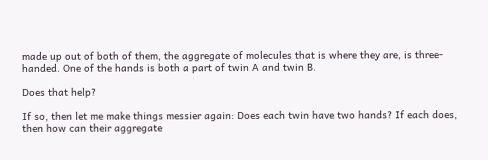made up out of both of them, the aggregate of molecules that is where they are, is three-handed. One of the hands is both a part of twin A and twin B.

Does that help?

If so, then let me make things messier again: Does each twin have two hands? If each does, then how can their aggregate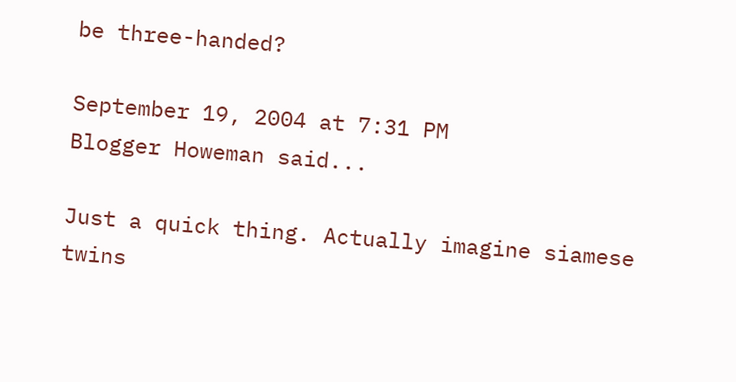be three-handed?

September 19, 2004 at 7:31 PM
Blogger Howeman said...

Just a quick thing. Actually imagine siamese twins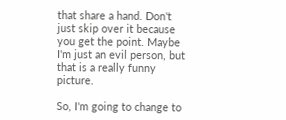that share a hand. Don't just skip over it because you get the point. Maybe I'm just an evil person, but that is a really funny picture.

So, I'm going to change to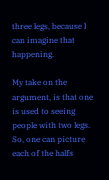three legs, because I can imagine that happening.

My take on the argument, is that one is used to seeing people with two legs. So, one can picture each of the halfs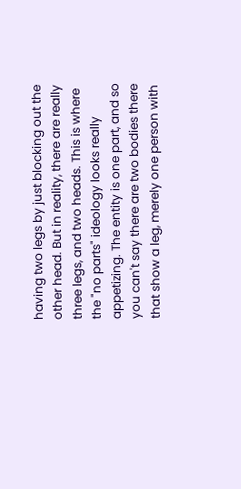having two legs by just blocking out the other head. But in reality, there are really three legs, and two heads. This is where the "no parts" ideology looks really appetizing. The entity is one part, and so you can't say there are two bodies there that show a leg, merely one person with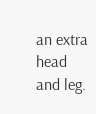an extra head and leg.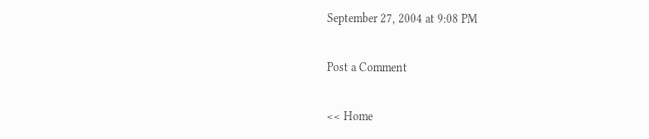September 27, 2004 at 9:08 PM

Post a Comment

<< Home